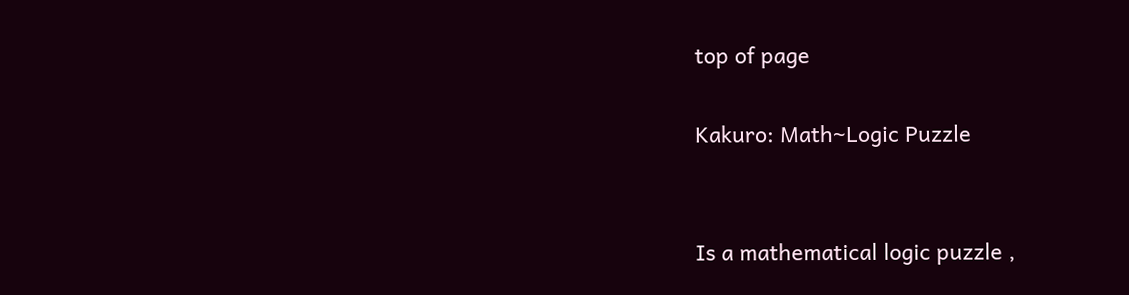top of page

Kakuro: Math~Logic Puzzle


Is a mathematical logic puzzle ,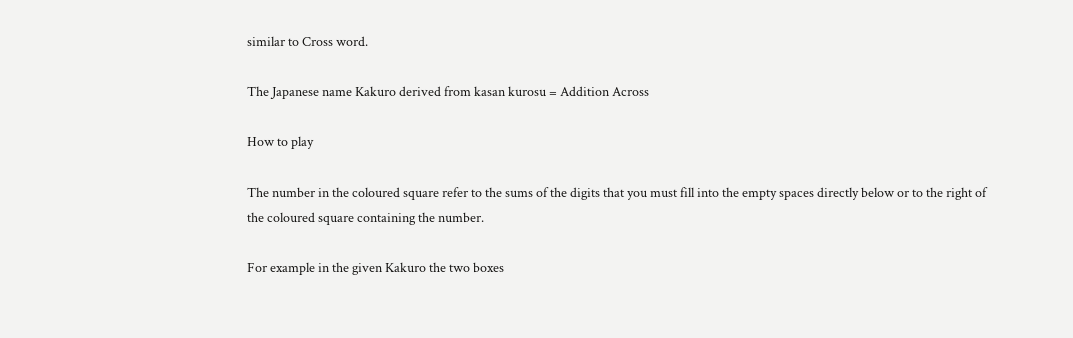similar to Cross word.

The Japanese name Kakuro derived from kasan kurosu = Addition Across

How to play

The number in the coloured square refer to the sums of the digits that you must fill into the empty spaces directly below or to the right of the coloured square containing the number.

For example in the given Kakuro the two boxes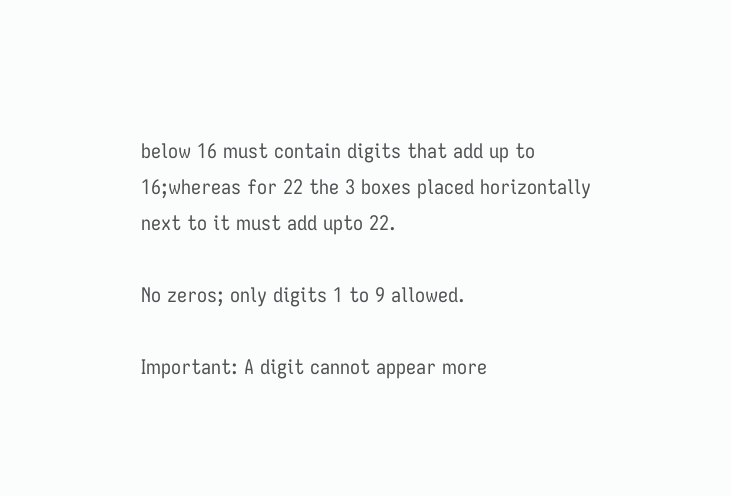below 16 must contain digits that add up to 16;whereas for 22 the 3 boxes placed horizontally next to it must add upto 22.

No zeros; only digits 1 to 9 allowed.

Important: A digit cannot appear more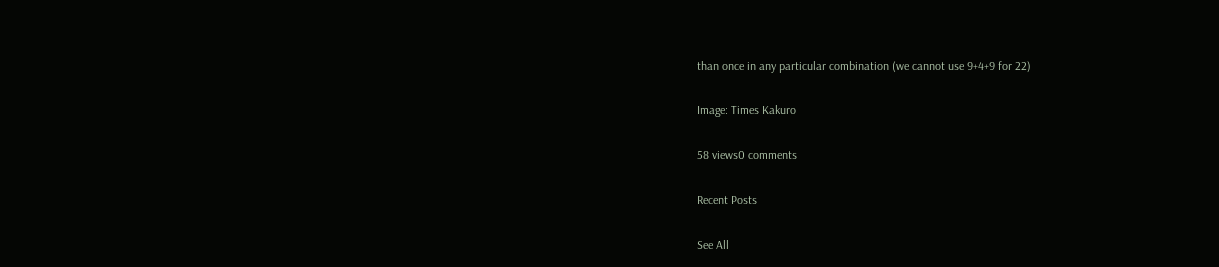than once in any particular combination (we cannot use 9+4+9 for 22)

Image: Times Kakuro

58 views0 comments

Recent Posts

See All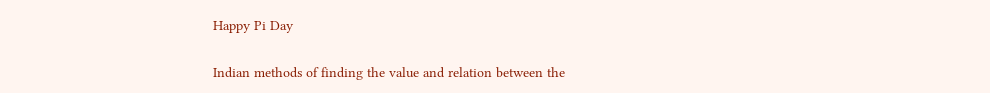Happy Pi Day

Indian methods of finding the value and relation between the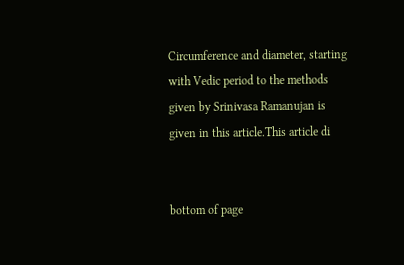Circumference and diameter, starting with Vedic period to the methods given by Srinivasa Ramanujan is given in this article.This article di


bottom of page